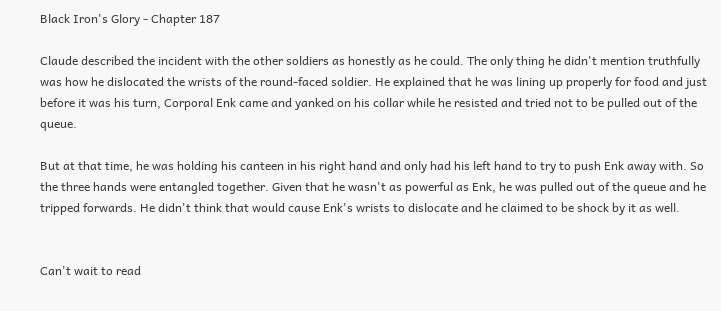Black Iron's Glory - Chapter 187

Claude described the incident with the other soldiers as honestly as he could. The only thing he didn't mention truthfully was how he dislocated the wrists of the round-faced soldier. He explained that he was lining up properly for food and just before it was his turn, Corporal Enk came and yanked on his collar while he resisted and tried not to be pulled out of the queue.

But at that time, he was holding his canteen in his right hand and only had his left hand to try to push Enk away with. So the three hands were entangled together. Given that he wasn't as powerful as Enk, he was pulled out of the queue and he tripped forwards. He didn't think that would cause Enk's wrists to dislocate and he claimed to be shock by it as well.


Can't wait to read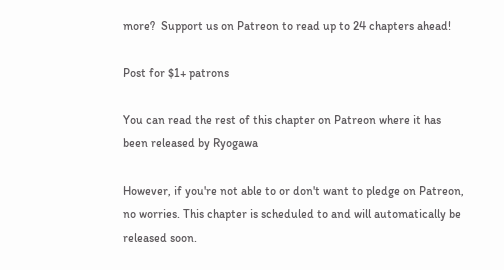more?  Support us on Patreon to read up to 24 chapters ahead!

Post for $1+ patrons

You can read the rest of this chapter on Patreon where it has been released by Ryogawa

However, if you're not able to or don't want to pledge on Patreon, no worries. This chapter is scheduled to and will automatically be released soon.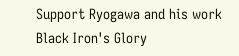Support Ryogawa and his work Black Iron's Glory